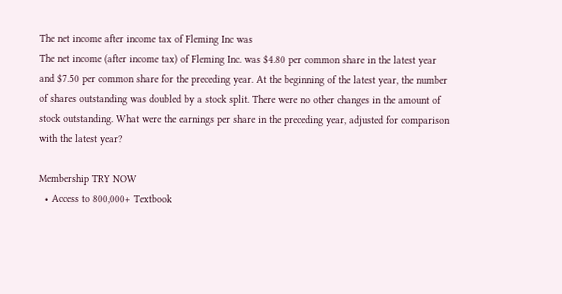The net income after income tax of Fleming Inc was
The net income (after income tax) of Fleming Inc. was $4.80 per common share in the latest year and $7.50 per common share for the preceding year. At the beginning of the latest year, the number of shares outstanding was doubled by a stock split. There were no other changes in the amount of stock outstanding. What were the earnings per share in the preceding year, adjusted for comparison with the latest year?

Membership TRY NOW
  • Access to 800,000+ Textbook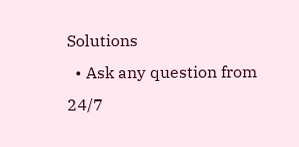Solutions
  • Ask any question from 24/7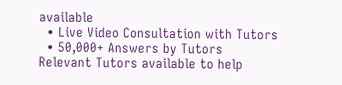available
  • Live Video Consultation with Tutors
  • 50,000+ Answers by Tutors
Relevant Tutors available to help